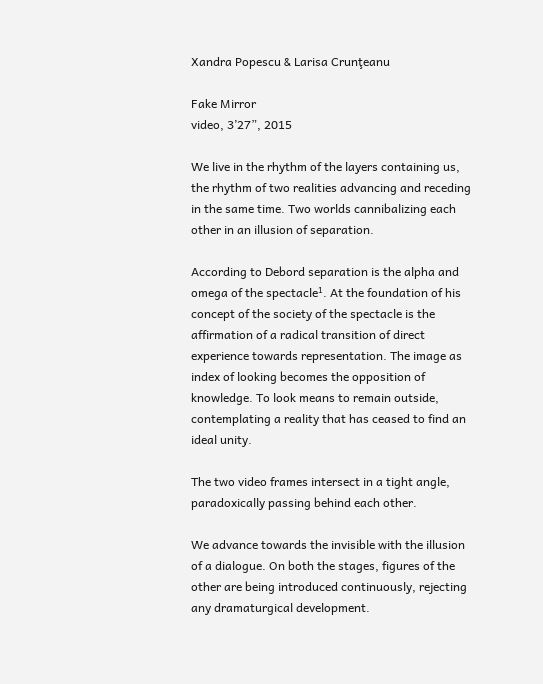Xandra Popescu & Larisa Crunţeanu

Fake Mirror
video, 3’27”, 2015

We live in the rhythm of the layers containing us, the rhythm of two realities advancing and receding in the same time. Two worlds cannibalizing each other in an illusion of separation.

According to Debord separation is the alpha and omega of the spectacle¹. At the foundation of his concept of the society of the spectacle is the affirmation of a radical transition of direct experience towards representation. The image as index of looking becomes the opposition of knowledge. To look means to remain outside, contemplating a reality that has ceased to find an ideal unity.

The two video frames intersect in a tight angle, paradoxically passing behind each other.

We advance towards the invisible with the illusion of a dialogue. On both the stages, figures of the other are being introduced continuously, rejecting any dramaturgical development.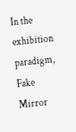In the exhibition paradigm, Fake Mirror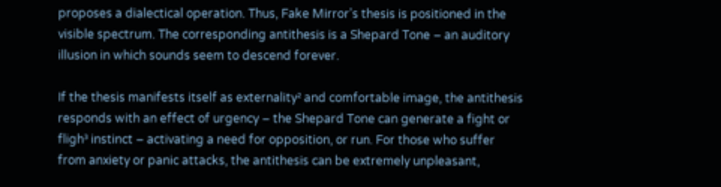proposes a dialectical operation. Thus, Fake Mirror’s thesis is positioned in the visible spectrum. The corresponding antithesis is a Shepard Tone – an auditory illusion in which sounds seem to descend forever.

If the thesis manifests itself as externality² and comfortable image, the antithesis responds with an effect of urgency – the Shepard Tone can generate a fight or fligh³ instinct – activating a need for opposition, or run. For those who suffer from anxiety or panic attacks, the antithesis can be extremely unpleasant,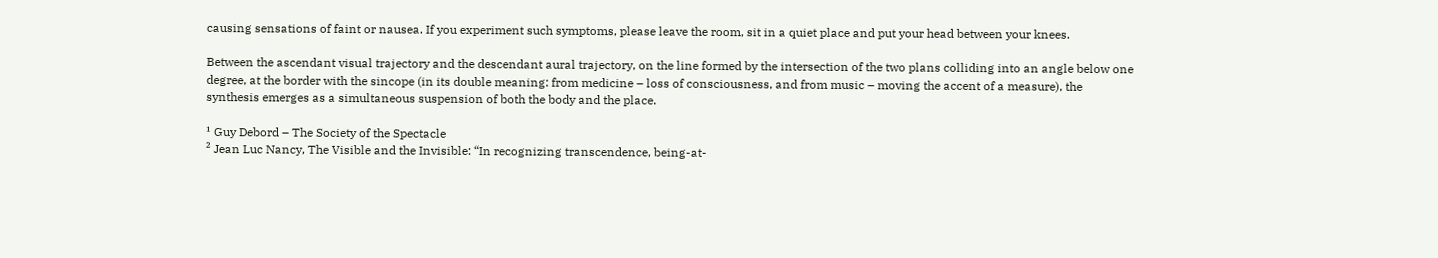causing sensations of faint or nausea. If you experiment such symptoms, please leave the room, sit in a quiet place and put your head between your knees.

Between the ascendant visual trajectory and the descendant aural trajectory, on the line formed by the intersection of the two plans colliding into an angle below one degree, at the border with the sincope (in its double meaning: from medicine – loss of consciousness, and from music – moving the accent of a measure), the synthesis emerges as a simultaneous suspension of both the body and the place.

¹ Guy Debord – The Society of the Spectacle
² Jean Luc Nancy, The Visible and the Invisible: “In recognizing transcendence, being-at-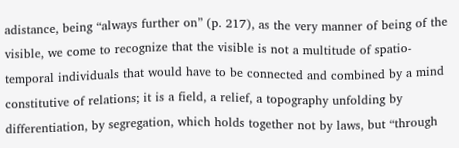adistance, being “always further on” (p. 217), as the very manner of being of the visible, we come to recognize that the visible is not a multitude of spatio-temporal individuals that would have to be connected and combined by a mind constitutive of relations; it is a field, a relief, a topography unfolding by differentiation, by segregation, which holds together not by laws, but “through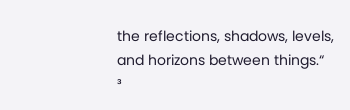the reflections, shadows, levels, and horizons between things.“
³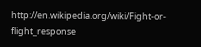http://en.wikipedia.org/wiki/Fight-or-flight_response